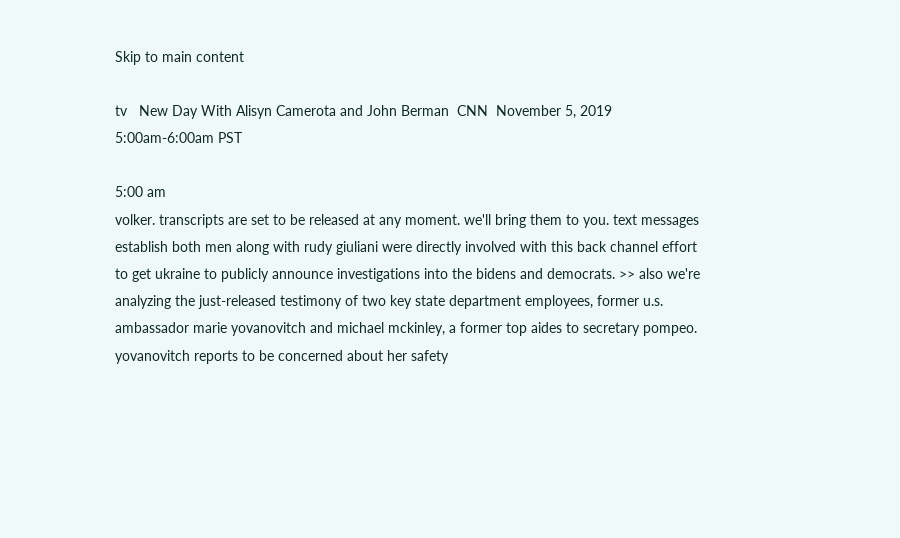Skip to main content

tv   New Day With Alisyn Camerota and John Berman  CNN  November 5, 2019 5:00am-6:00am PST

5:00 am
volker. transcripts are set to be released at any moment. we'll bring them to you. text messages establish both men along with rudy giuliani were directly involved with this back channel effort to get ukraine to publicly announce investigations into the bidens and democrats. >> also we're analyzing the just-released testimony of two key state department employees, former u.s. ambassador marie yovanovitch and michael mckinley, a former top aides to secretary pompeo. yovanovitch reports to be concerned about her safety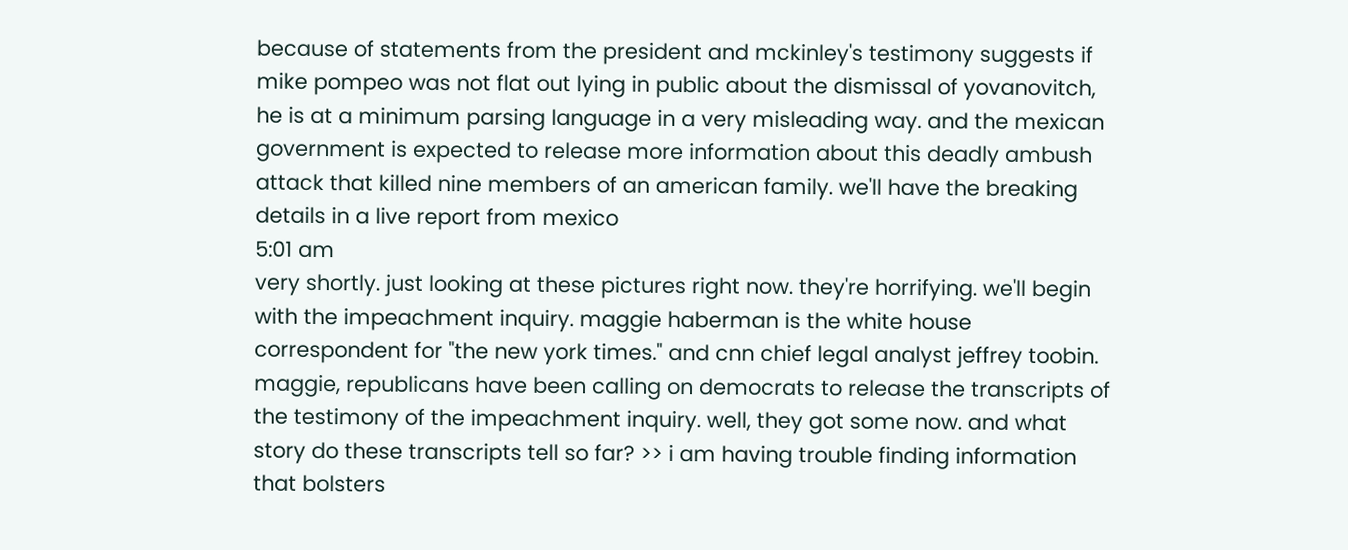because of statements from the president and mckinley's testimony suggests if mike pompeo was not flat out lying in public about the dismissal of yovanovitch, he is at a minimum parsing language in a very misleading way. and the mexican government is expected to release more information about this deadly ambush attack that killed nine members of an american family. we'll have the breaking details in a live report from mexico
5:01 am
very shortly. just looking at these pictures right now. they're horrifying. we'll begin with the impeachment inquiry. maggie haberman is the white house correspondent for "the new york times." and cnn chief legal analyst jeffrey toobin. maggie, republicans have been calling on democrats to release the transcripts of the testimony of the impeachment inquiry. well, they got some now. and what story do these transcripts tell so far? >> i am having trouble finding information that bolsters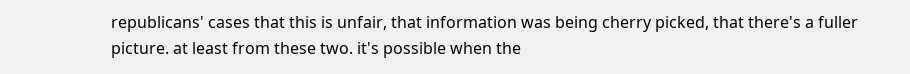republicans' cases that this is unfair, that information was being cherry picked, that there's a fuller picture. at least from these two. it's possible when the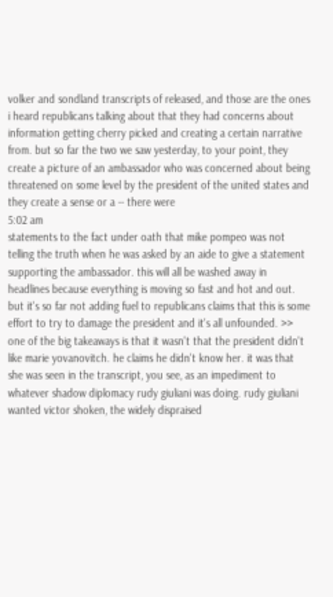volker and sondland transcripts of released, and those are the ones i heard republicans talking about that they had concerns about information getting cherry picked and creating a certain narrative from. but so far the two we saw yesterday, to your point, they create a picture of an ambassador who was concerned about being threatened on some level by the president of the united states and they create a sense or a -- there were
5:02 am
statements to the fact under oath that mike pompeo was not telling the truth when he was asked by an aide to give a statement supporting the ambassador. this will all be washed away in headlines because everything is moving so fast and hot and out. but it's so far not adding fuel to republicans claims that this is some effort to try to damage the president and it's all unfounded. >> one of the big takeaways is that it wasn't that the president didn't like marie yovanovitch. he claims he didn't know her. it was that she was seen in the transcript, you see, as an impediment to whatever shadow diplomacy rudy giuliani was doing. rudy giuliani wanted victor shoken, the widely dispraised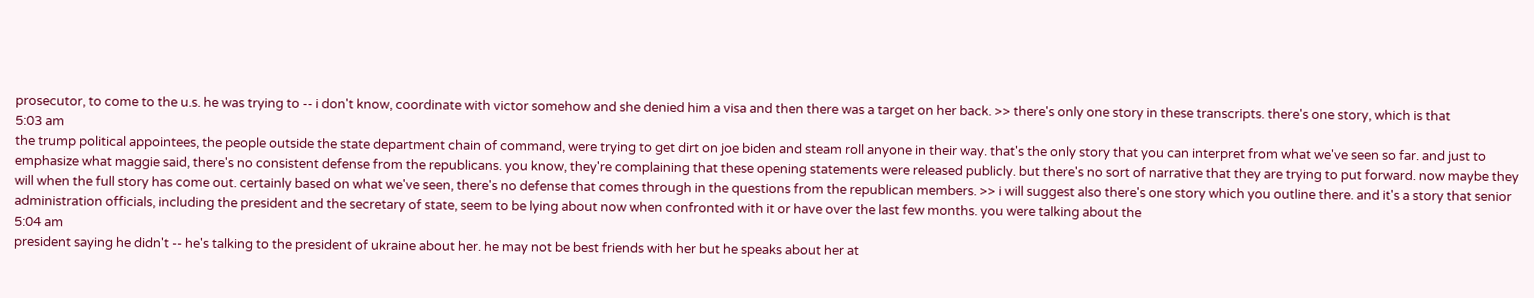prosecutor, to come to the u.s. he was trying to -- i don't know, coordinate with victor somehow and she denied him a visa and then there was a target on her back. >> there's only one story in these transcripts. there's one story, which is that
5:03 am
the trump political appointees, the people outside the state department chain of command, were trying to get dirt on joe biden and steam roll anyone in their way. that's the only story that you can interpret from what we've seen so far. and just to emphasize what maggie said, there's no consistent defense from the republicans. you know, they're complaining that these opening statements were released publicly. but there's no sort of narrative that they are trying to put forward. now maybe they will when the full story has come out. certainly based on what we've seen, there's no defense that comes through in the questions from the republican members. >> i will suggest also there's one story which you outline there. and it's a story that senior administration officials, including the president and the secretary of state, seem to be lying about now when confronted with it or have over the last few months. you were talking about the
5:04 am
president saying he didn't -- he's talking to the president of ukraine about her. he may not be best friends with her but he speaks about her at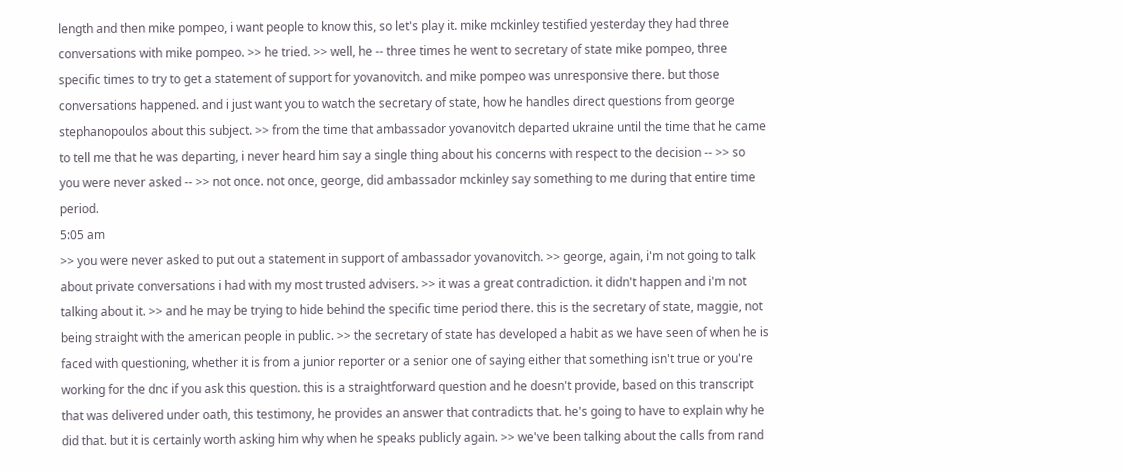length and then mike pompeo, i want people to know this, so let's play it. mike mckinley testified yesterday they had three conversations with mike pompeo. >> he tried. >> well, he -- three times he went to secretary of state mike pompeo, three specific times to try to get a statement of support for yovanovitch. and mike pompeo was unresponsive there. but those conversations happened. and i just want you to watch the secretary of state, how he handles direct questions from george stephanopoulos about this subject. >> from the time that ambassador yovanovitch departed ukraine until the time that he came to tell me that he was departing, i never heard him say a single thing about his concerns with respect to the decision -- >> so you were never asked -- >> not once. not once, george, did ambassador mckinley say something to me during that entire time period.
5:05 am
>> you were never asked to put out a statement in support of ambassador yovanovitch. >> george, again, i'm not going to talk about private conversations i had with my most trusted advisers. >> it was a great contradiction. it didn't happen and i'm not talking about it. >> and he may be trying to hide behind the specific time period there. this is the secretary of state, maggie, not being straight with the american people in public. >> the secretary of state has developed a habit as we have seen of when he is faced with questioning, whether it is from a junior reporter or a senior one of saying either that something isn't true or you're working for the dnc if you ask this question. this is a straightforward question and he doesn't provide, based on this transcript that was delivered under oath, this testimony, he provides an answer that contradicts that. he's going to have to explain why he did that. but it is certainly worth asking him why when he speaks publicly again. >> we've been talking about the calls from rand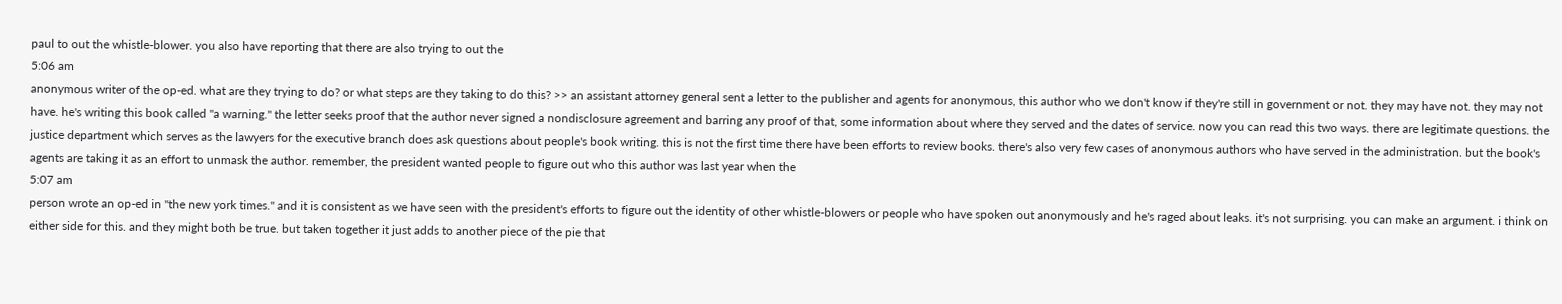paul to out the whistle-blower. you also have reporting that there are also trying to out the
5:06 am
anonymous writer of the op-ed. what are they trying to do? or what steps are they taking to do this? >> an assistant attorney general sent a letter to the publisher and agents for anonymous, this author who we don't know if they're still in government or not. they may have not. they may not have. he's writing this book called "a warning." the letter seeks proof that the author never signed a nondisclosure agreement and barring any proof of that, some information about where they served and the dates of service. now you can read this two ways. there are legitimate questions. the justice department which serves as the lawyers for the executive branch does ask questions about people's book writing. this is not the first time there have been efforts to review books. there's also very few cases of anonymous authors who have served in the administration. but the book's agents are taking it as an effort to unmask the author. remember, the president wanted people to figure out who this author was last year when the
5:07 am
person wrote an op-ed in "the new york times." and it is consistent as we have seen with the president's efforts to figure out the identity of other whistle-blowers or people who have spoken out anonymously and he's raged about leaks. it's not surprising. you can make an argument. i think on either side for this. and they might both be true. but taken together it just adds to another piece of the pie that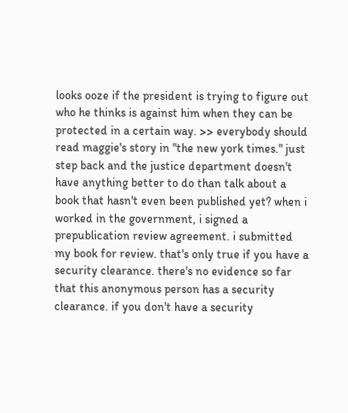looks ooze if the president is trying to figure out who he thinks is against him when they can be protected in a certain way. >> everybody should read maggie's story in "the new york times." just step back and the justice department doesn't have anything better to do than talk about a book that hasn't even been published yet? when i worked in the government, i signed a prepublication review agreement. i submitted my book for review. that's only true if you have a security clearance. there's no evidence so far that this anonymous person has a security clearance. if you don't have a security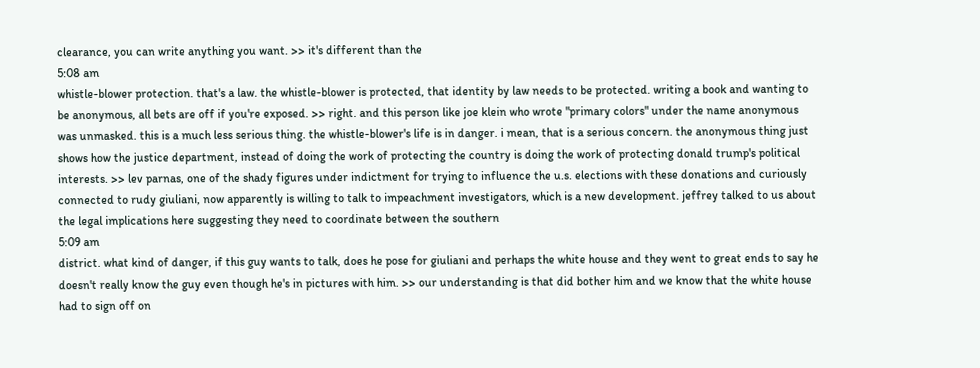clearance, you can write anything you want. >> it's different than the
5:08 am
whistle-blower protection. that's a law. the whistle-blower is protected, that identity by law needs to be protected. writing a book and wanting to be anonymous, all bets are off if you're exposed. >> right. and this person like joe klein who wrote "primary colors" under the name anonymous was unmasked. this is a much less serious thing. the whistle-blower's life is in danger. i mean, that is a serious concern. the anonymous thing just shows how the justice department, instead of doing the work of protecting the country is doing the work of protecting donald trump's political interests. >> lev parnas, one of the shady figures under indictment for trying to influence the u.s. elections with these donations and curiously connected to rudy giuliani, now apparently is willing to talk to impeachment investigators, which is a new development. jeffrey talked to us about the legal implications here suggesting they need to coordinate between the southern
5:09 am
district. what kind of danger, if this guy wants to talk, does he pose for giuliani and perhaps the white house and they went to great ends to say he doesn't really know the guy even though he's in pictures with him. >> our understanding is that did bother him and we know that the white house had to sign off on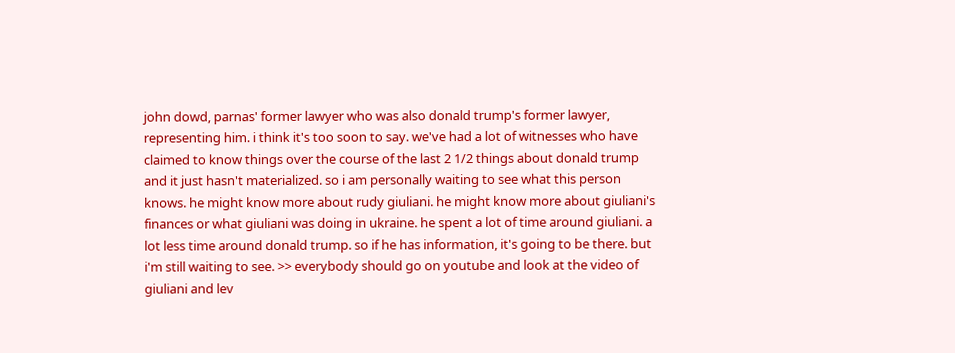john dowd, parnas' former lawyer who was also donald trump's former lawyer, representing him. i think it's too soon to say. we've had a lot of witnesses who have claimed to know things over the course of the last 2 1/2 things about donald trump and it just hasn't materialized. so i am personally waiting to see what this person knows. he might know more about rudy giuliani. he might know more about giuliani's finances or what giuliani was doing in ukraine. he spent a lot of time around giuliani. a lot less time around donald trump. so if he has information, it's going to be there. but i'm still waiting to see. >> everybody should go on youtube and look at the video of giuliani and lev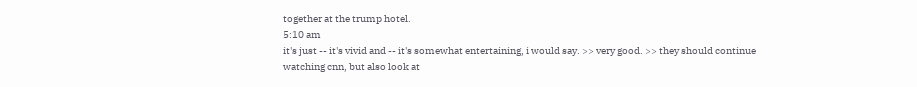together at the trump hotel.
5:10 am
it's just -- it's vivid and -- it's somewhat entertaining, i would say. >> very good. >> they should continue watching cnn, but also look at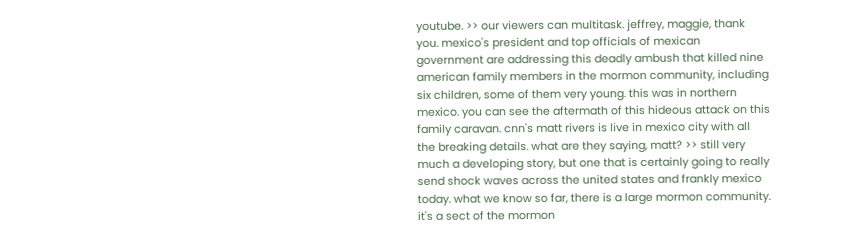youtube. >> our viewers can multitask. jeffrey, maggie, thank you. mexico's president and top officials of mexican government are addressing this deadly ambush that killed nine american family members in the mormon community, including six children, some of them very young. this was in northern mexico. you can see the aftermath of this hideous attack on this family caravan. cnn's matt rivers is live in mexico city with all the breaking details. what are they saying, matt? >> still very much a developing story, but one that is certainly going to really send shock waves across the united states and frankly mexico today. what we know so far, there is a large mormon community. it's a sect of the mormon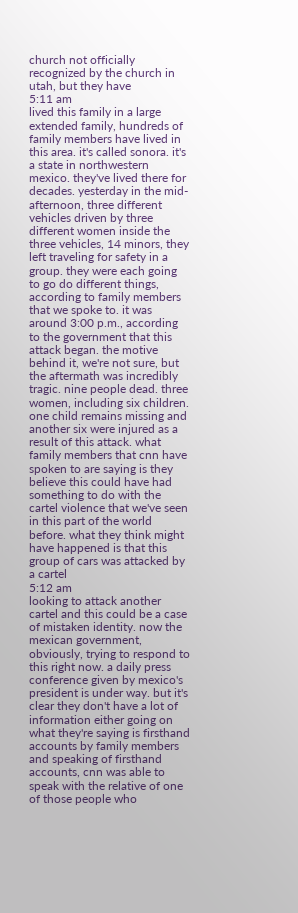church not officially recognized by the church in utah, but they have
5:11 am
lived this family in a large extended family, hundreds of family members have lived in this area. it's called sonora. it's a state in northwestern mexico. they've lived there for decades. yesterday in the mid-afternoon, three different vehicles driven by three different women inside the three vehicles, 14 minors, they left traveling for safety in a group. they were each going to go do different things, according to family members that we spoke to. it was around 3:00 p.m., according to the government that this attack began. the motive behind it, we're not sure, but the aftermath was incredibly tragic. nine people dead. three women, including six children. one child remains missing and another six were injured as a result of this attack. what family members that cnn have spoken to are saying is they believe this could have had something to do with the cartel violence that we've seen in this part of the world before. what they think might have happened is that this group of cars was attacked by a cartel
5:12 am
looking to attack another cartel and this could be a case of mistaken identity. now the mexican government, obviously, trying to respond to this right now. a daily press conference given by mexico's president is under way. but it's clear they don't have a lot of information either going on what they're saying is firsthand accounts by family members and speaking of firsthand accounts, cnn was able to speak with the relative of one of those people who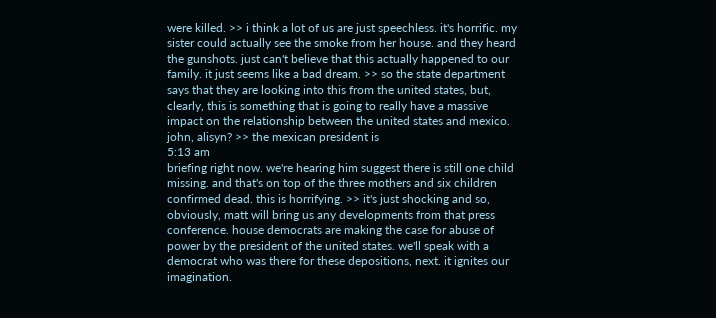were killed. >> i think a lot of us are just speechless. it's horrific. my sister could actually see the smoke from her house. and they heard the gunshots. just can't believe that this actually happened to our family. it just seems like a bad dream. >> so the state department says that they are looking into this from the united states, but, clearly, this is something that is going to really have a massive impact on the relationship between the united states and mexico. john, alisyn? >> the mexican president is
5:13 am
briefing right now. we're hearing him suggest there is still one child missing. and that's on top of the three mothers and six children confirmed dead. this is horrifying. >> it's just shocking and so, obviously, matt will bring us any developments from that press conference. house democrats are making the case for abuse of power by the president of the united states. we'll speak with a democrat who was there for these depositions, next. it ignites our imagination.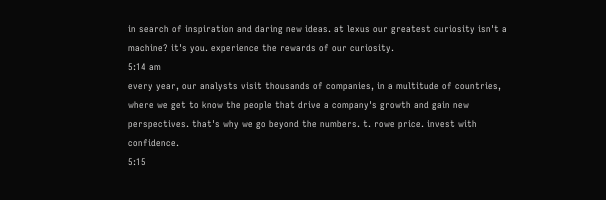in search of inspiration and daring new ideas. at lexus our greatest curiosity isn't a machine? it's you. experience the rewards of our curiosity.
5:14 am
every year, our analysts visit thousands of companies, in a multitude of countries, where we get to know the people that drive a company's growth and gain new perspectives. that's why we go beyond the numbers. t. rowe price. invest with confidence.
5:15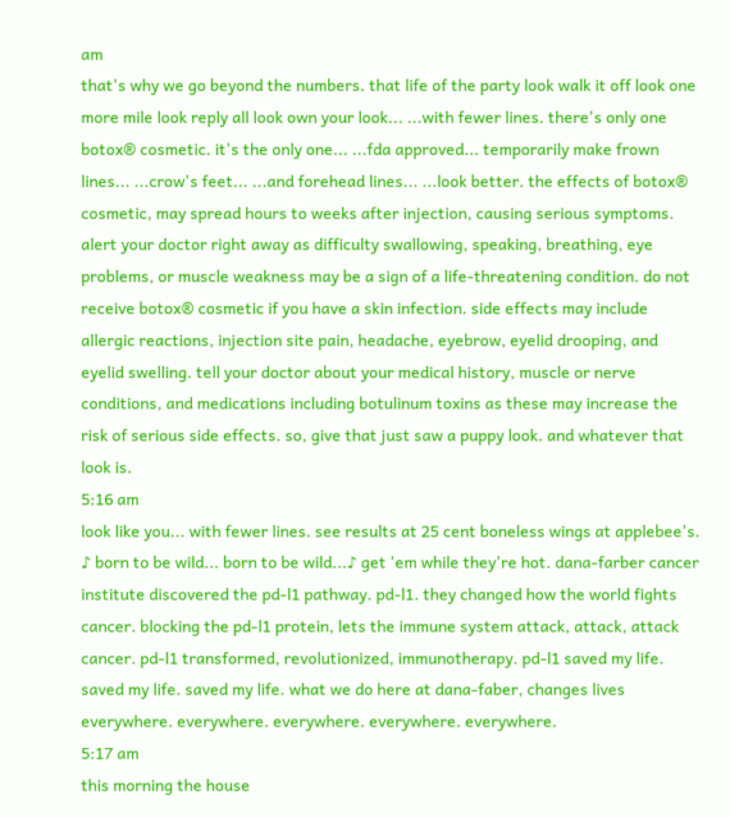am
that's why we go beyond the numbers. that life of the party look walk it off look one more mile look reply all look own your look... ...with fewer lines. there's only one botox® cosmetic. it's the only one... ...fda approved... temporarily make frown lines... ...crow's feet... ...and forehead lines... ...look better. the effects of botox® cosmetic, may spread hours to weeks after injection, causing serious symptoms. alert your doctor right away as difficulty swallowing, speaking, breathing, eye problems, or muscle weakness may be a sign of a life-threatening condition. do not receive botox® cosmetic if you have a skin infection. side effects may include allergic reactions, injection site pain, headache, eyebrow, eyelid drooping, and eyelid swelling. tell your doctor about your medical history, muscle or nerve conditions, and medications including botulinum toxins as these may increase the risk of serious side effects. so, give that just saw a puppy look. and whatever that look is.
5:16 am
look like you... with fewer lines. see results at 25 cent boneless wings at applebee's. ♪ born to be wild... born to be wild...♪ get 'em while they're hot. dana-farber cancer institute discovered the pd-l1 pathway. pd-l1. they changed how the world fights cancer. blocking the pd-l1 protein, lets the immune system attack, attack, attack cancer. pd-l1 transformed, revolutionized, immunotherapy. pd-l1 saved my life. saved my life. saved my life. what we do here at dana-faber, changes lives everywhere. everywhere. everywhere. everywhere. everywhere.
5:17 am
this morning the house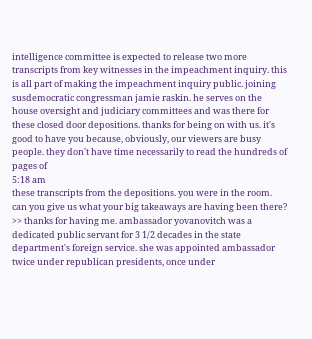intelligence committee is expected to release two more transcripts from key witnesses in the impeachment inquiry. this is all part of making the impeachment inquiry public. joining susdemocratic congressman jamie raskin. he serves on the house oversight and judiciary committees and was there for these closed door depositions. thanks for being on with us. it's good to have you because, obviously, our viewers are busy people. they don't have time necessarily to read the hundreds of pages of
5:18 am
these transcripts from the depositions. you were in the room. can you give us what your big takeaways are having been there? >> thanks for having me. ambassador yovanovitch was a dedicated public servant for 3 1/2 decades in the state department's foreign service. she was appointed ambassador twice under republican presidents, once under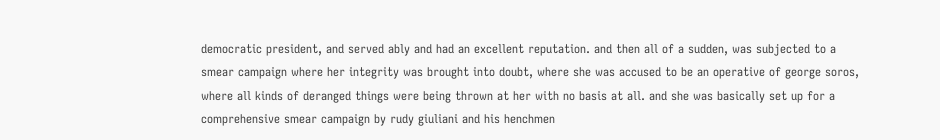democratic president, and served ably and had an excellent reputation. and then all of a sudden, was subjected to a smear campaign where her integrity was brought into doubt, where she was accused to be an operative of george soros, where all kinds of deranged things were being thrown at her with no basis at all. and she was basically set up for a comprehensive smear campaign by rudy giuliani and his henchmen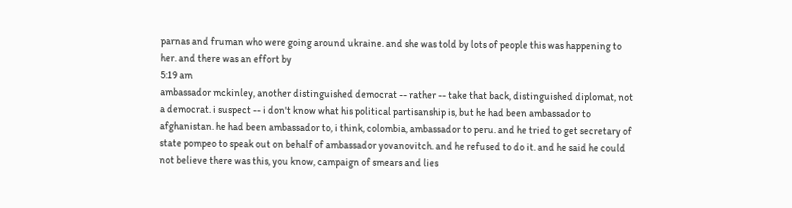parnas and fruman who were going around ukraine. and she was told by lots of people this was happening to her. and there was an effort by
5:19 am
ambassador mckinley, another distinguished democrat -- rather -- take that back, distinguished diplomat, not a democrat. i suspect -- i don't know what his political partisanship is, but he had been ambassador to afghanistan. he had been ambassador to, i think, colombia, ambassador to peru. and he tried to get secretary of state pompeo to speak out on behalf of ambassador yovanovitch. and he refused to do it. and he said he could not believe there was this, you know, campaign of smears and lies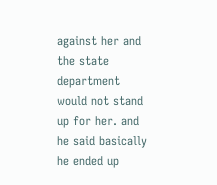against her and the state department would not stand up for her. and he said basically he ended up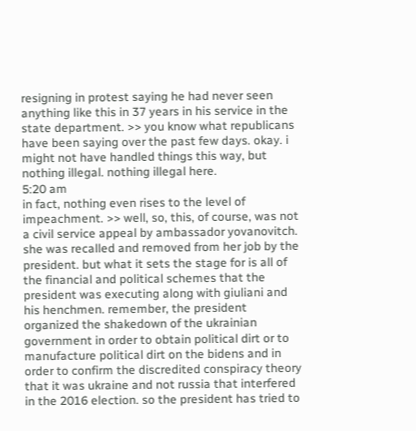resigning in protest saying he had never seen anything like this in 37 years in his service in the state department. >> you know what republicans have been saying over the past few days. okay. i might not have handled things this way, but nothing illegal. nothing illegal here.
5:20 am
in fact, nothing even rises to the level of impeachment. >> well, so, this, of course, was not a civil service appeal by ambassador yovanovitch. she was recalled and removed from her job by the president. but what it sets the stage for is all of the financial and political schemes that the president was executing along with giuliani and his henchmen. remember, the president organized the shakedown of the ukrainian government in order to obtain political dirt or to manufacture political dirt on the bidens and in order to confirm the discredited conspiracy theory that it was ukraine and not russia that interfered in the 2016 election. so the president has tried to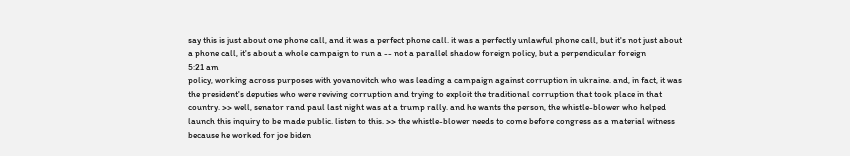say this is just about one phone call, and it was a perfect phone call. it was a perfectly unlawful phone call, but it's not just about a phone call, it's about a whole campaign to run a -- not a parallel shadow foreign policy, but a perpendicular foreign
5:21 am
policy, working across purposes with yovanovitch who was leading a campaign against corruption in ukraine. and, in fact, it was the president's deputies who were reviving corruption and trying to exploit the traditional corruption that took place in that country. >> well, senator rand paul last night was at a trump rally. and he wants the person, the whistle-blower who helped launch this inquiry to be made public. listen to this. >> the whistle-blower needs to come before congress as a material witness because he worked for joe biden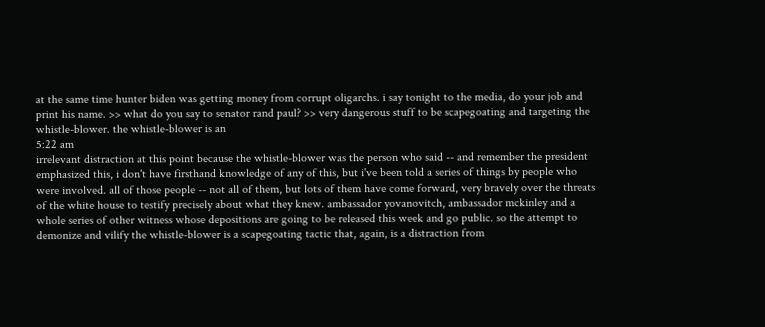at the same time hunter biden was getting money from corrupt oligarchs. i say tonight to the media, do your job and print his name. >> what do you say to senator rand paul? >> very dangerous stuff to be scapegoating and targeting the whistle-blower. the whistle-blower is an
5:22 am
irrelevant distraction at this point because the whistle-blower was the person who said -- and remember the president emphasized this, i don't have firsthand knowledge of any of this, but i've been told a series of things by people who were involved. all of those people -- not all of them, but lots of them have come forward, very bravely over the threats of the white house to testify precisely about what they knew. ambassador yovanovitch, ambassador mckinley and a whole series of other witness whose depositions are going to be released this week and go public. so the attempt to demonize and vilify the whistle-blower is a scapegoating tactic that, again, is a distraction from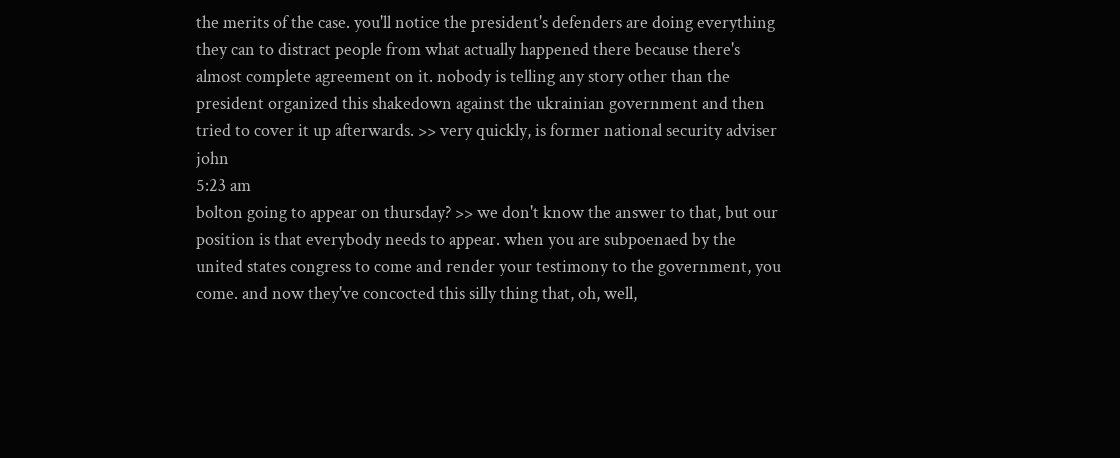the merits of the case. you'll notice the president's defenders are doing everything they can to distract people from what actually happened there because there's almost complete agreement on it. nobody is telling any story other than the president organized this shakedown against the ukrainian government and then tried to cover it up afterwards. >> very quickly, is former national security adviser john
5:23 am
bolton going to appear on thursday? >> we don't know the answer to that, but our position is that everybody needs to appear. when you are subpoenaed by the united states congress to come and render your testimony to the government, you come. and now they've concocted this silly thing that, oh, well,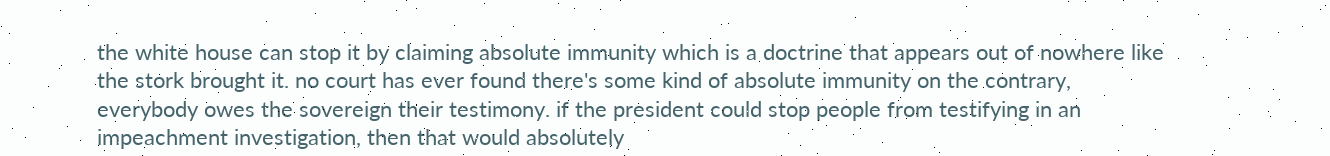the white house can stop it by claiming absolute immunity which is a doctrine that appears out of nowhere like the stork brought it. no court has ever found there's some kind of absolute immunity on the contrary, everybody owes the sovereign their testimony. if the president could stop people from testifying in an impeachment investigation, then that would absolutely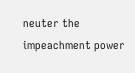neuter the impeachment power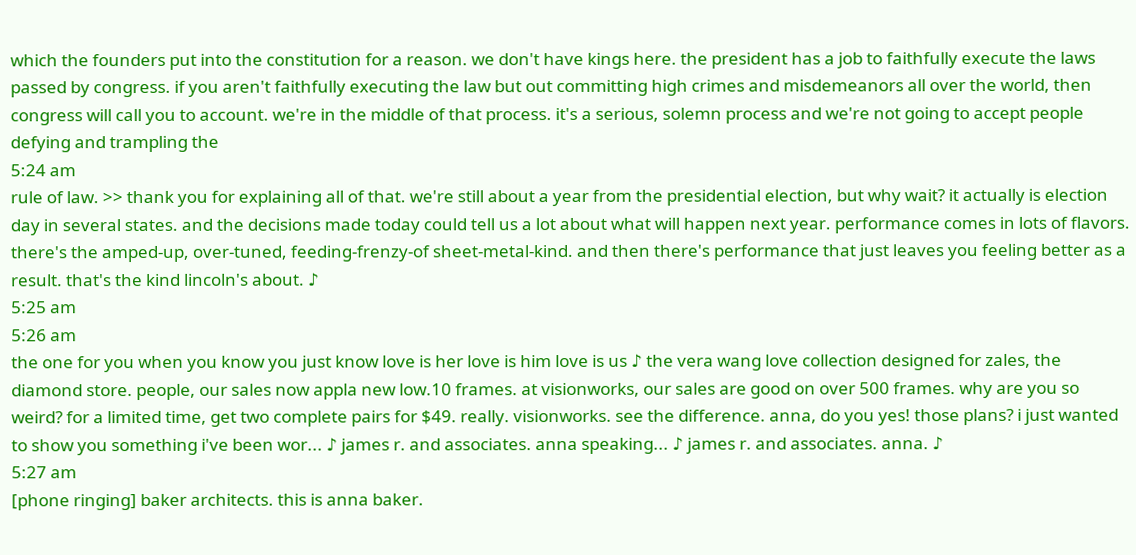which the founders put into the constitution for a reason. we don't have kings here. the president has a job to faithfully execute the laws passed by congress. if you aren't faithfully executing the law but out committing high crimes and misdemeanors all over the world, then congress will call you to account. we're in the middle of that process. it's a serious, solemn process and we're not going to accept people defying and trampling the
5:24 am
rule of law. >> thank you for explaining all of that. we're still about a year from the presidential election, but why wait? it actually is election day in several states. and the decisions made today could tell us a lot about what will happen next year. performance comes in lots of flavors. there's the amped-up, over-tuned, feeding-frenzy-of sheet-metal-kind. and then there's performance that just leaves you feeling better as a result. that's the kind lincoln's about. ♪
5:25 am
5:26 am
the one for you when you know you just know love is her love is him love is us ♪ the vera wang love collection designed for zales, the diamond store. people, our sales now appla new low.10 frames. at visionworks, our sales are good on over 500 frames. why are you so weird? for a limited time, get two complete pairs for $49. really. visionworks. see the difference. anna, do you yes! those plans? i just wanted to show you something i've been wor... ♪ james r. and associates. anna speaking... ♪ james r. and associates. anna. ♪
5:27 am
[phone ringing] baker architects. this is anna baker.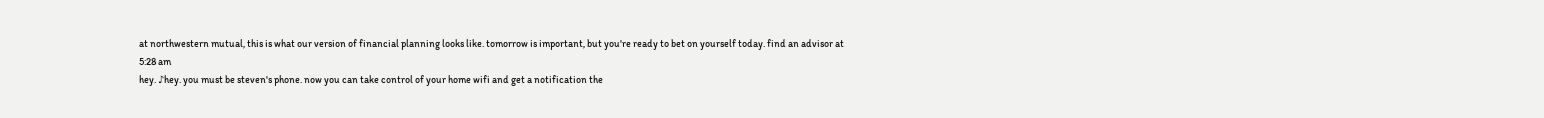at northwestern mutual, this is what our version of financial planning looks like. tomorrow is important, but you're ready to bet on yourself today. find an advisor at
5:28 am
hey. ♪hey. you must be steven's phone. now you can take control of your home wifi and get a notification the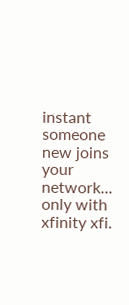instant someone new joins your network... only with xfinity xfi.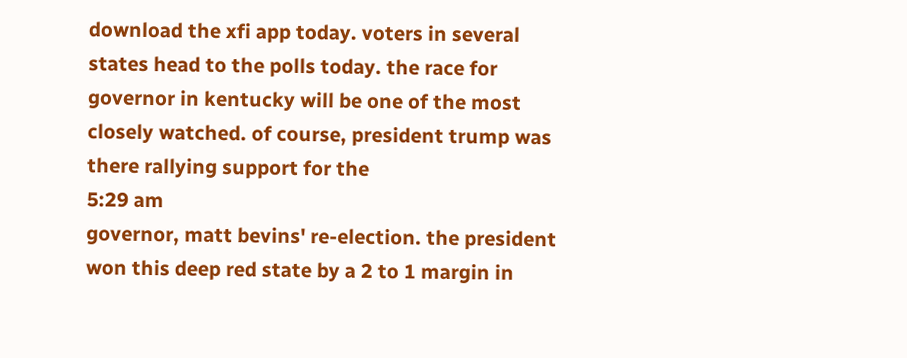download the xfi app today. voters in several states head to the polls today. the race for governor in kentucky will be one of the most closely watched. of course, president trump was there rallying support for the
5:29 am
governor, matt bevins' re-election. the president won this deep red state by a 2 to 1 margin in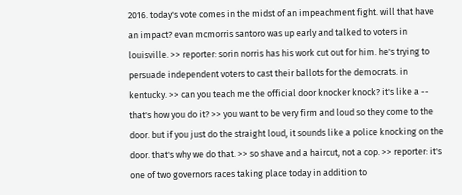2016. today's vote comes in the midst of an impeachment fight. will that have an impact? evan mcmorris santoro was up early and talked to voters in louisville. >> reporter: sorin norris has his work cut out for him. he's trying to persuade independent voters to cast their ballots for the democrats. in kentucky. >> can you teach me the official door knocker knock? it's like a -- that's how you do it? >> you want to be very firm and loud so they come to the door. but if you just do the straight loud, it sounds like a police knocking on the door. that's why we do that. >> so shave and a haircut, not a cop. >> reporter: it's one of two governors races taking place today in addition to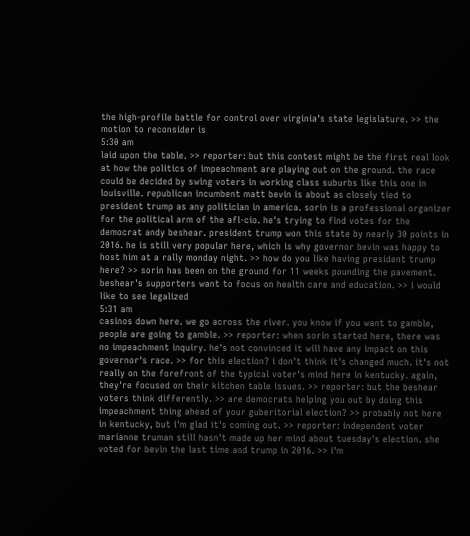the high-profile battle for control over virginia's state legislature. >> the motion to reconsider is
5:30 am
laid upon the table. >> reporter: but this contest might be the first real look at how the politics of impeachment are playing out on the ground. the race could be decided by swing voters in working class suburbs like this one in louisville. republican incumbent matt bevin is about as closely tied to president trump as any politician in america. sorin is a professional organizer for the political arm of the afl-cio. he's trying to find votes for the democrat andy beshear. president trump won this state by nearly 30 points in 2016. he is still very popular here, which is why governor bevin was happy to host him at a rally monday night. >> how do you like having president trump here? >> sorin has been on the ground for 11 weeks pounding the pavement. beshear's supporters want to focus on health care and education. >> i would like to see legalized
5:31 am
casinos down here. we go across the river. you know if you want to gamble, people are going to gamble. >> reporter: when sorin started here, there was no impeachment inquiry. he's not convinced it will have any impact on this governor's race. >> for this election? i don't think it's changed much. it's not really on the forefront of the typical voter's mind here in kentucky. again, they're focused on their kitchen table issues. >> reporter: but the beshear voters think differently. >> are democrats helping you out by doing this impeachment thing ahead of your guberitorial election? >> probably not here in kentucky, but i'm glad it's coming out. >> reporter: independent voter marianne truman still hasn't made up her mind about tuesday's election. she voted for bevin the last time and trump in 2016. >> i'm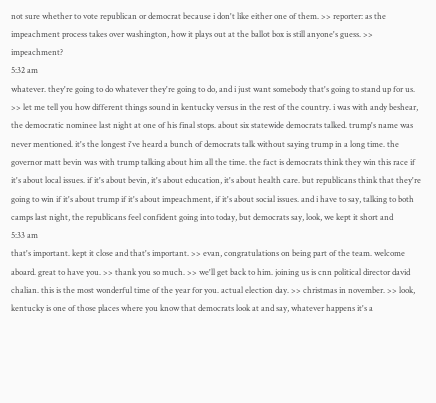not sure whether to vote republican or democrat because i don't like either one of them. >> reporter: as the impeachment process takes over washington, how it plays out at the ballot box is still anyone's guess. >> impeachment?
5:32 am
whatever. they're going to do whatever they're going to do, and i just want somebody that's going to stand up for us. >> let me tell you how different things sound in kentucky versus in the rest of the country. i was with andy beshear, the democratic nominee last night at one of his final stops. about six statewide democrats talked. trump's name was never mentioned. it's the longest i've heard a bunch of democrats talk without saying trump in a long time. the governor matt bevin was with trump talking about him all the time. the fact is democrats think they win this race if it's about local issues. if it's about bevin, it's about education, it's about health care. but republicans think that they're going to win if it's about trump if it's about impeachment, if it's about social issues. and i have to say, talking to both camps last night, the republicans feel confident going into today, but democrats say, look, we kept it short and
5:33 am
that's important. kept it close and that's important. >> evan, congratulations on being part of the team. welcome aboard. great to have you. >> thank you so much. >> we'll get back to him. joining us is cnn political director david chalian. this is the most wonderful time of the year for you. actual election day. >> christmas in november. >> look, kentucky is one of those places where you know that democrats look at and say, whatever happens it's a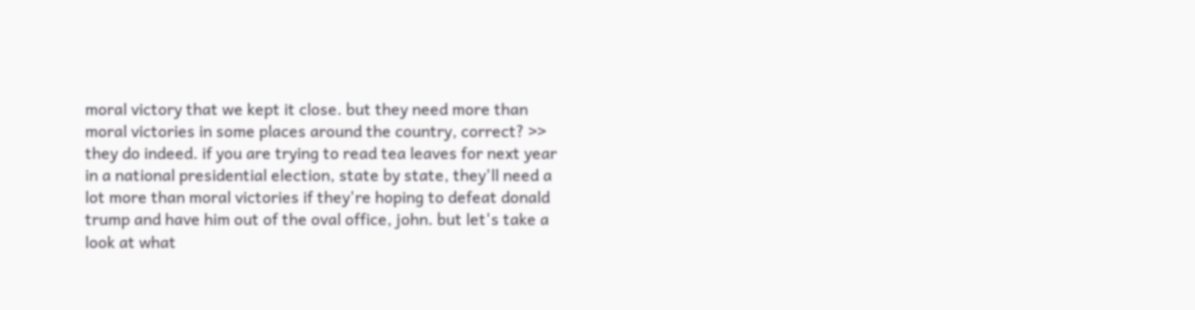moral victory that we kept it close. but they need more than moral victories in some places around the country, correct? >> they do indeed. if you are trying to read tea leaves for next year in a national presidential election, state by state, they'll need a lot more than moral victories if they're hoping to defeat donald trump and have him out of the oval office, john. but let's take a look at what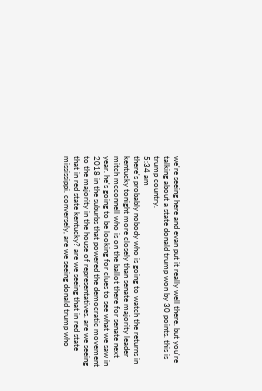we're seeing here and evan put it really well there. but you're talking about a state donald trump won by 30 points. this is trump country.
5:34 am
there's probably nobody who is going to watch the returns in kentucky tonight more closely than senate majority leader mitch mcconnell who is on the ballot there for senate next year. he's going to be looking for clues to see what we saw in 2018 in the suburbs that powered the democratic movement to the majority in the house of representatives. are we seeing that in red state kentucky? are we seeing that in red state mississippi. conversely, are we seeing donald trump who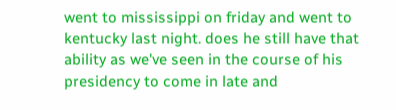went to mississippi on friday and went to kentucky last night. does he still have that ability as we've seen in the course of his presidency to come in late and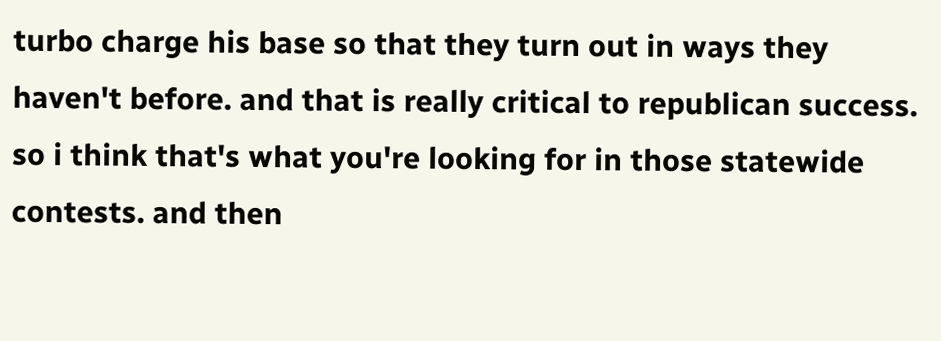turbo charge his base so that they turn out in ways they haven't before. and that is really critical to republican success. so i think that's what you're looking for in those statewide contests. and then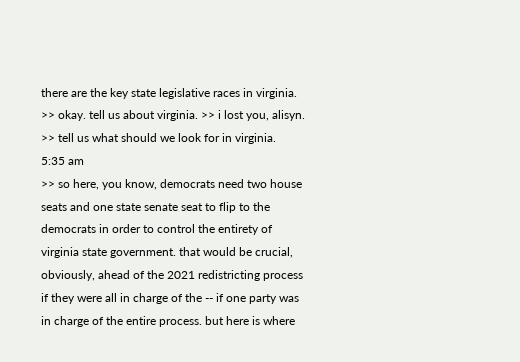there are the key state legislative races in virginia. >> okay. tell us about virginia. >> i lost you, alisyn. >> tell us what should we look for in virginia.
5:35 am
>> so here, you know, democrats need two house seats and one state senate seat to flip to the democrats in order to control the entirety of virginia state government. that would be crucial, obviously, ahead of the 2021 redistricting process if they were all in charge of the -- if one party was in charge of the entire process. but here is where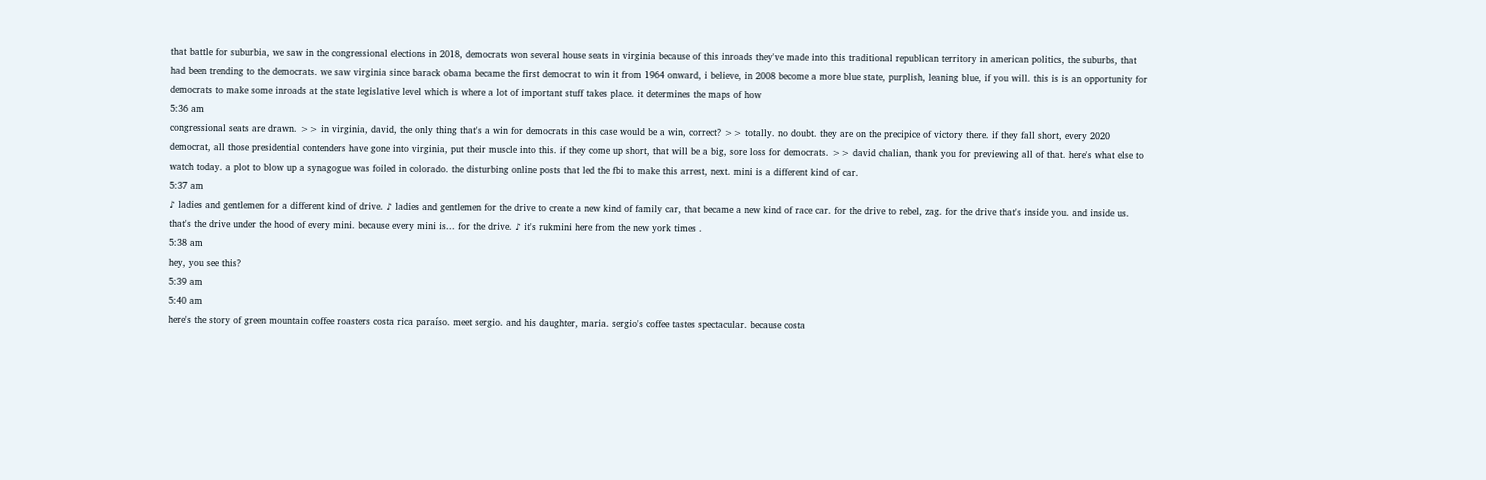that battle for suburbia, we saw in the congressional elections in 2018, democrats won several house seats in virginia because of this inroads they've made into this traditional republican territory in american politics, the suburbs, that had been trending to the democrats. we saw virginia since barack obama became the first democrat to win it from 1964 onward, i believe, in 2008 become a more blue state, purplish, leaning blue, if you will. this is is an opportunity for democrats to make some inroads at the state legislative level which is where a lot of important stuff takes place. it determines the maps of how
5:36 am
congressional seats are drawn. >> in virginia, david, the only thing that's a win for democrats in this case would be a win, correct? >> totally. no doubt. they are on the precipice of victory there. if they fall short, every 2020 democrat, all those presidential contenders have gone into virginia, put their muscle into this. if they come up short, that will be a big, sore loss for democrats. >> david chalian, thank you for previewing all of that. here's what else to watch today. a plot to blow up a synagogue was foiled in colorado. the disturbing online posts that led the fbi to make this arrest, next. mini is a different kind of car.
5:37 am
♪ ladies and gentlemen for a different kind of drive. ♪ ladies and gentlemen for the drive to create a new kind of family car, that became a new kind of race car. for the drive to rebel, zag. for the drive that's inside you. and inside us. that's the drive under the hood of every mini. because every mini is... for the drive. ♪ it's rukmini here from the new york times .
5:38 am
hey, you see this?
5:39 am
5:40 am
here's the story of green mountain coffee roasters costa rica paraíso. meet sergio. and his daughter, maria. sergio's coffee tastes spectacular. because costa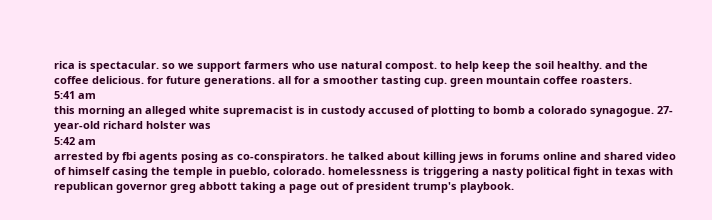rica is spectacular. so we support farmers who use natural compost. to help keep the soil healthy. and the coffee delicious. for future generations. all for a smoother tasting cup. green mountain coffee roasters.
5:41 am
this morning an alleged white supremacist is in custody accused of plotting to bomb a colorado synagogue. 27-year-old richard holster was
5:42 am
arrested by fbi agents posing as co-conspirators. he talked about killing jews in forums online and shared video of himself casing the temple in pueblo, colorado. homelessness is triggering a nasty political fight in texas with republican governor greg abbott taking a page out of president trump's playbook.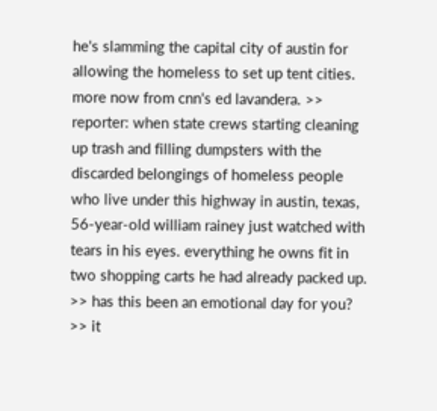he's slamming the capital city of austin for allowing the homeless to set up tent cities. more now from cnn's ed lavandera. >> reporter: when state crews starting cleaning up trash and filling dumpsters with the discarded belongings of homeless people who live under this highway in austin, texas, 56-year-old william rainey just watched with tears in his eyes. everything he owns fit in two shopping carts he had already packed up. >> has this been an emotional day for you? >> it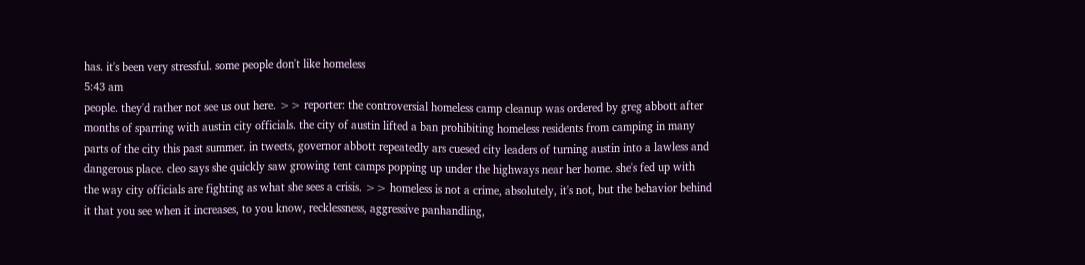has. it's been very stressful. some people don't like homeless
5:43 am
people. they'd rather not see us out here. >> reporter: the controversial homeless camp cleanup was ordered by greg abbott after months of sparring with austin city officials. the city of austin lifted a ban prohibiting homeless residents from camping in many parts of the city this past summer. in tweets, governor abbott repeatedly ars cuesed city leaders of turning austin into a lawless and dangerous place. cleo says she quickly saw growing tent camps popping up under the highways near her home. she's fed up with the way city officials are fighting as what she sees a crisis. >> homeless is not a crime, absolutely, it's not, but the behavior behind it that you see when it increases, to you know, recklessness, aggressive panhandling,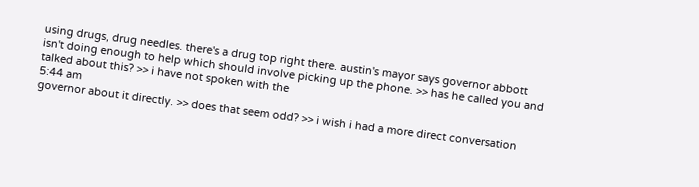using drugs, drug needles. there's a drug top right there. austin's mayor says governor abbott isn't doing enough to help which should involve picking up the phone. >> has he called you and talked about this? >> i have not spoken with the
5:44 am
governor about it directly. >> does that seem odd? >> i wish i had a more direct conversation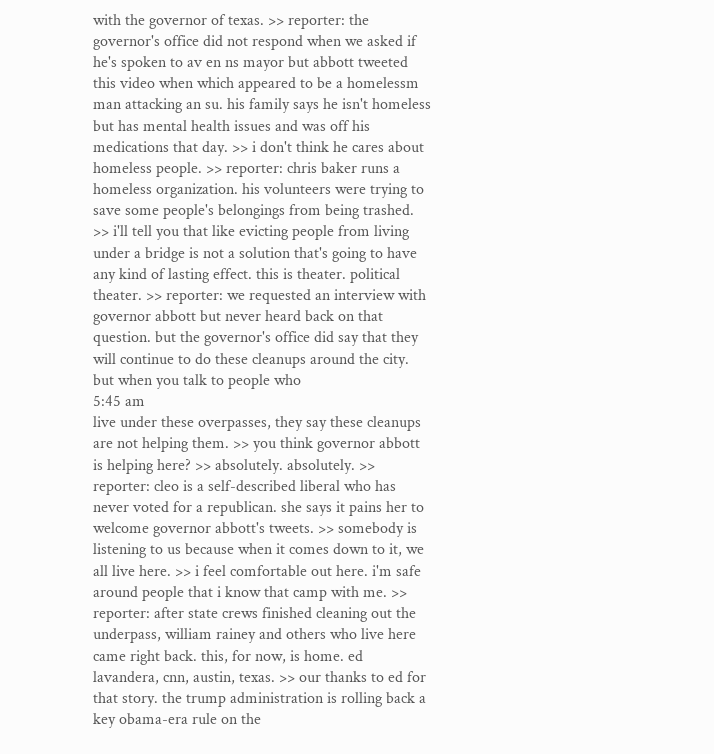with the governor of texas. >> reporter: the governor's office did not respond when we asked if he's spoken to av en ns mayor but abbott tweeted this video when which appeared to be a homelessm man attacking an su. his family says he isn't homeless but has mental health issues and was off his medications that day. >> i don't think he cares about homeless people. >> reporter: chris baker runs a homeless organization. his volunteers were trying to save some people's belongings from being trashed. >> i'll tell you that like evicting people from living under a bridge is not a solution that's going to have any kind of lasting effect. this is theater. political theater. >> reporter: we requested an interview with governor abbott but never heard back on that question. but the governor's office did say that they will continue to do these cleanups around the city. but when you talk to people who
5:45 am
live under these overpasses, they say these cleanups are not helping them. >> you think governor abbott is helping here? >> absolutely. absolutely. >> reporter: cleo is a self-described liberal who has never voted for a republican. she says it pains her to welcome governor abbott's tweets. >> somebody is listening to us because when it comes down to it, we all live here. >> i feel comfortable out here. i'm safe around people that i know that camp with me. >> reporter: after state crews finished cleaning out the underpass, william rainey and others who live here came right back. this, for now, is home. ed lavandera, cnn, austin, texas. >> our thanks to ed for that story. the trump administration is rolling back a key obama-era rule on the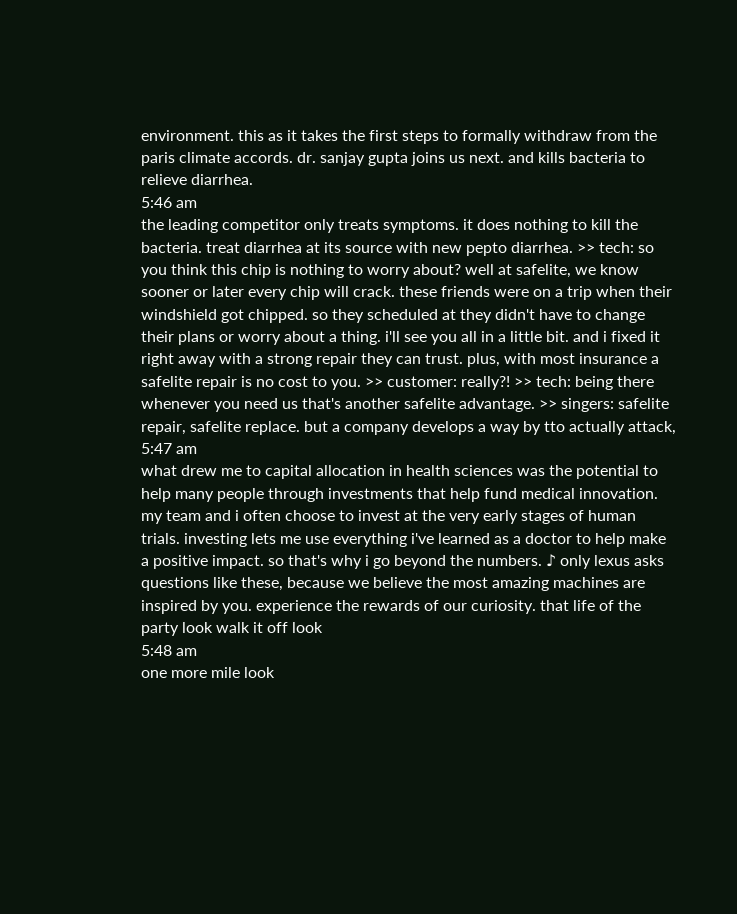environment. this as it takes the first steps to formally withdraw from the paris climate accords. dr. sanjay gupta joins us next. and kills bacteria to relieve diarrhea.
5:46 am
the leading competitor only treats symptoms. it does nothing to kill the bacteria. treat diarrhea at its source with new pepto diarrhea. >> tech: so you think this chip is nothing to worry about? well at safelite, we know sooner or later every chip will crack. these friends were on a trip when their windshield got chipped. so they scheduled at they didn't have to change their plans or worry about a thing. i'll see you all in a little bit. and i fixed it right away with a strong repair they can trust. plus, with most insurance a safelite repair is no cost to you. >> customer: really?! >> tech: being there whenever you need us that's another safelite advantage. >> singers: safelite repair, safelite replace. but a company develops a way by tto actually attack,
5:47 am
what drew me to capital allocation in health sciences was the potential to help many people through investments that help fund medical innovation. my team and i often choose to invest at the very early stages of human trials. investing lets me use everything i've learned as a doctor to help make a positive impact. so that's why i go beyond the numbers. ♪ only lexus asks questions like these, because we believe the most amazing machines are inspired by you. experience the rewards of our curiosity. that life of the party look walk it off look
5:48 am
one more mile look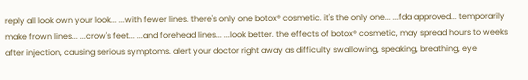reply all look own your look... ...with fewer lines. there's only one botox® cosmetic. it's the only one... ...fda approved... temporarily make frown lines... ...crow's feet... ...and forehead lines... ...look better. the effects of botox® cosmetic, may spread hours to weeks after injection, causing serious symptoms. alert your doctor right away as difficulty swallowing, speaking, breathing, eye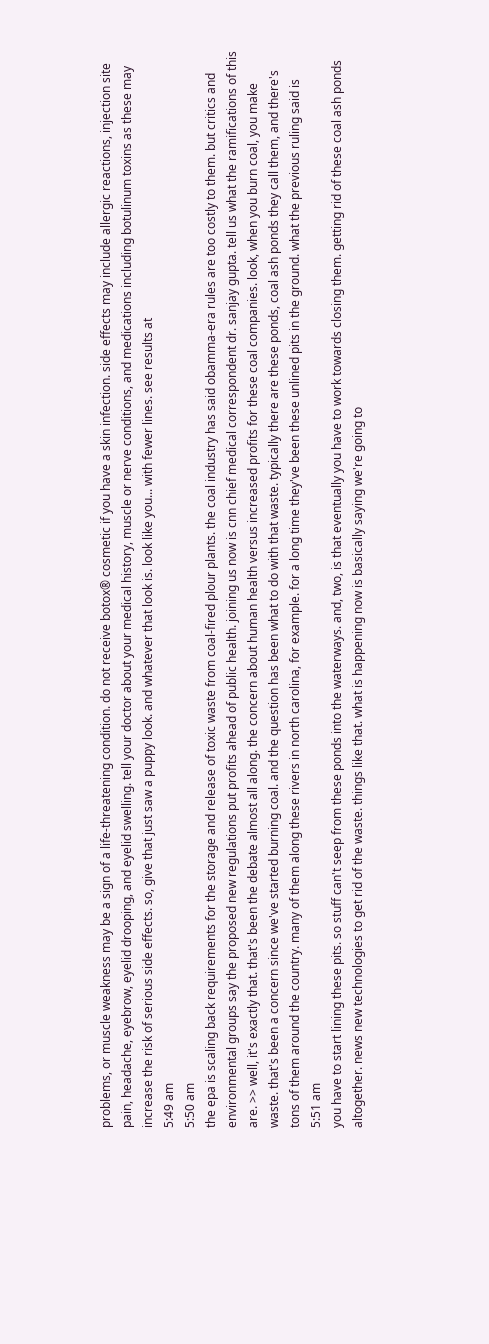problems, or muscle weakness may be a sign of a life-threatening condition. do not receive botox® cosmetic if you have a skin infection. side effects may include allergic reactions, injection site pain, headache, eyebrow, eyelid drooping, and eyelid swelling. tell your doctor about your medical history, muscle or nerve conditions, and medications including botulinum toxins as these may increase the risk of serious side effects. so, give that just saw a puppy look. and whatever that look is. look like you... with fewer lines. see results at
5:49 am
5:50 am
the epa is scaling back requirements for the storage and release of toxic waste from coal-fired plour plants. the coal industry has said obamma-era rules are too costly to them. but critics and environmental groups say the proposed new regulations put profits ahead of public health. joining us now is cnn chief medical correspondent dr. sanjay gupta. tell us what the ramifications of this are. >> well, it's exactly that. that's been the debate almost all along. the concern about human health versus increased profits for these coal companies. look, when you burn coal, you make waste. that's been a concern since we've started burning coal. and the question has been what to do with that waste. typically there are these ponds, coal ash ponds they call them, and there's tons of them around the country. many of them along these rivers in north carolina, for example. for a long time they've been these unlined pits in the ground. what the previous ruling said is
5:51 am
you have to start lining these pits. so stuff can't seep from these ponds into the waterways. and, two, is that eventually you have to work towards closing them. getting rid of these coal ash ponds altogether. news new technologies to get rid of the waste. things like that. what is happening now is basically saying we're going to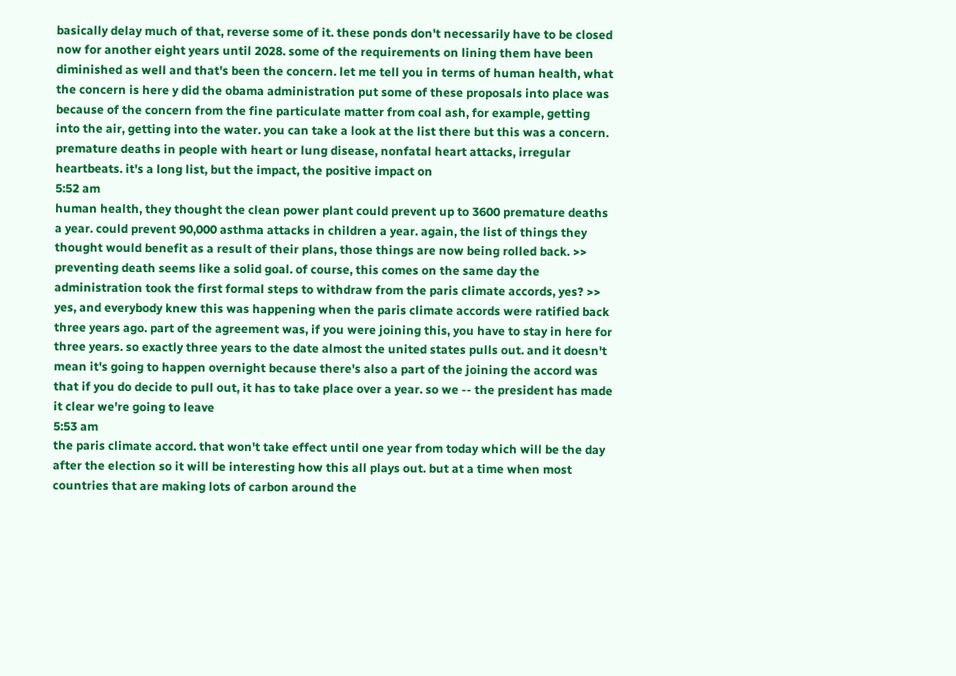basically delay much of that, reverse some of it. these ponds don't necessarily have to be closed now for another eight years until 2028. some of the requirements on lining them have been diminished as well and that's been the concern. let me tell you in terms of human health, what the concern is here y did the obama administration put some of these proposals into place was because of the concern from the fine particulate matter from coal ash, for example, getting into the air, getting into the water. you can take a look at the list there but this was a concern. premature deaths in people with heart or lung disease, nonfatal heart attacks, irregular heartbeats. it's a long list, but the impact, the positive impact on
5:52 am
human health, they thought the clean power plant could prevent up to 3600 premature deaths a year. could prevent 90,000 asthma attacks in children a year. again, the list of things they thought would benefit as a result of their plans, those things are now being rolled back. >> preventing death seems like a solid goal. of course, this comes on the same day the administration took the first formal steps to withdraw from the paris climate accords, yes? >> yes, and everybody knew this was happening when the paris climate accords were ratified back three years ago. part of the agreement was, if you were joining this, you have to stay in here for three years. so exactly three years to the date almost the united states pulls out. and it doesn't mean it's going to happen overnight because there's also a part of the joining the accord was that if you do decide to pull out, it has to take place over a year. so we -- the president has made it clear we're going to leave
5:53 am
the paris climate accord. that won't take effect until one year from today which will be the day after the election so it will be interesting how this all plays out. but at a time when most countries that are making lots of carbon around the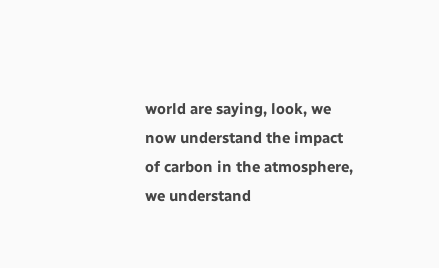world are saying, look, we now understand the impact of carbon in the atmosphere, we understand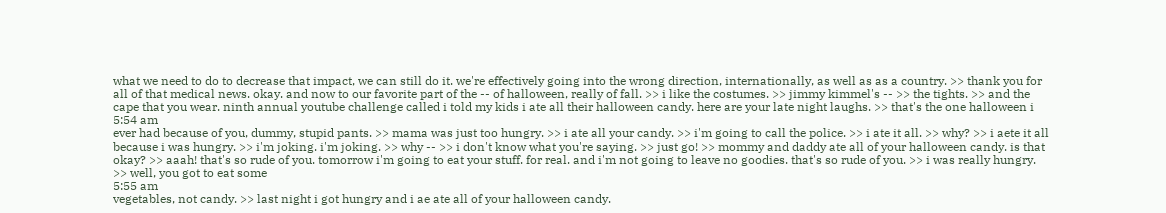what we need to do to decrease that impact, we can still do it. we're effectively going into the wrong direction, internationally, as well as as a country. >> thank you for all of that medical news. okay. and now to our favorite part of the -- of halloween, really of fall. >> i like the costumes. >> jimmy kimmel's -- >> the tights. >> and the cape that you wear. ninth annual youtube challenge called i told my kids i ate all their halloween candy. here are your late night laughs. >> that's the one halloween i
5:54 am
ever had because of you, dummy, stupid pants. >> mama was just too hungry. >> i ate all your candy. >> i'm going to call the police. >> i ate it all. >> why? >> i aete it all because i was hungry. >> i'm joking. i'm joking. >> why -- >> i don't know what you're saying. >> just go! >> mommy and daddy ate all of your halloween candy. is that okay? >> aaah! that's so rude of you. tomorrow i'm going to eat your stuff. for real. and i'm not going to leave no goodies. that's so rude of you. >> i was really hungry. >> well, you got to eat some
5:55 am
vegetables, not candy. >> last night i got hungry and i ae ate all of your halloween candy.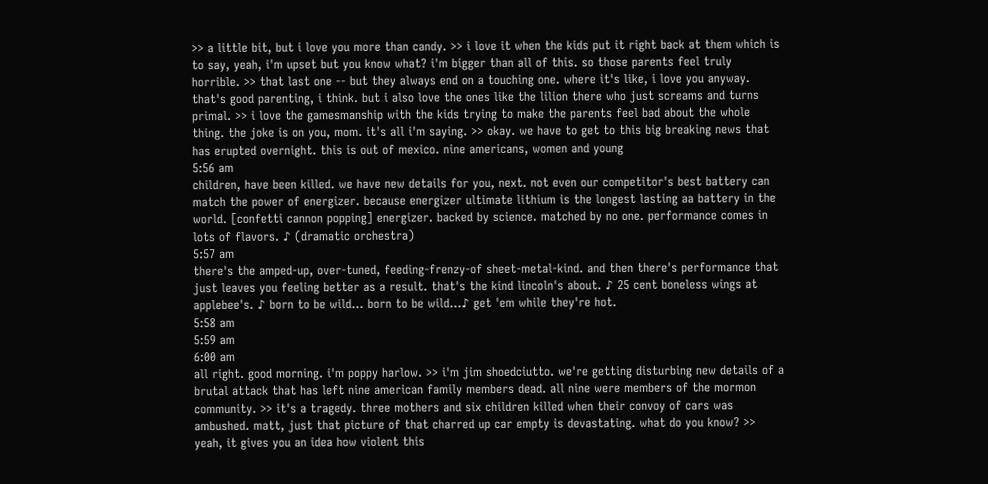>> a little bit, but i love you more than candy. >> i love it when the kids put it right back at them which is to say, yeah, i'm upset but you know what? i'm bigger than all of this. so those parents feel truly horrible. >> that last one -- but they always end on a touching one. where it's like, i love you anyway. that's good parenting, i think. but i also love the ones like the lilion there who just screams and turns primal. >> i love the gamesmanship with the kids trying to make the parents feel bad about the whole thing. the joke is on you, mom. it's all i'm saying. >> okay. we have to get to this big breaking news that has erupted overnight. this is out of mexico. nine americans, women and young
5:56 am
children, have been killed. we have new details for you, next. not even our competitor's best battery can match the power of energizer. because energizer ultimate lithium is the longest lasting aa battery in the world. [confetti cannon popping] energizer. backed by science. matched by no one. performance comes in lots of flavors. ♪ (dramatic orchestra)
5:57 am
there's the amped-up, over-tuned, feeding-frenzy-of sheet-metal-kind. and then there's performance that just leaves you feeling better as a result. that's the kind lincoln's about. ♪ 25 cent boneless wings at applebee's. ♪ born to be wild... born to be wild...♪ get 'em while they're hot.
5:58 am
5:59 am
6:00 am
all right. good morning. i'm poppy harlow. >> i'm jim shoedciutto. we're getting disturbing new details of a brutal attack that has left nine american family members dead. all nine were members of the mormon community. >> it's a tragedy. three mothers and six children killed when their convoy of cars was ambushed. matt, just that picture of that charred up car empty is devastating. what do you know? >> yeah, it gives you an idea how violent this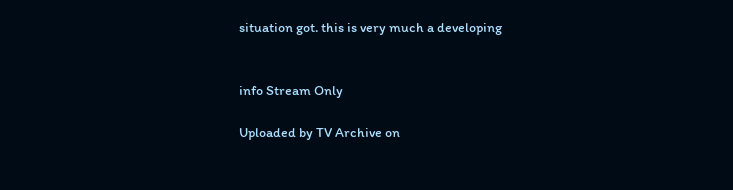situation got. this is very much a developing


info Stream Only

Uploaded by TV Archive on